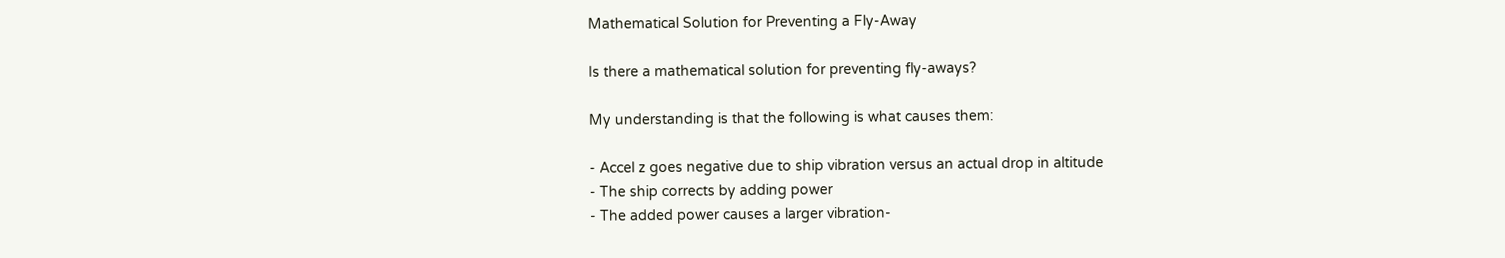Mathematical Solution for Preventing a Fly-Away

Is there a mathematical solution for preventing fly-aways?

My understanding is that the following is what causes them:

- Accel z goes negative due to ship vibration versus an actual drop in altitude
- The ship corrects by adding power
- The added power causes a larger vibration-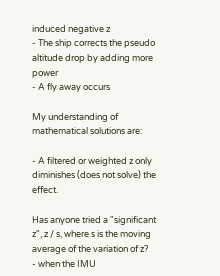induced negative z
- The ship corrects the pseudo altitude drop by adding more power
- A fly away occurs

My understanding of mathematical solutions are:

- A filtered or weighted z only diminishes (does not solve) the effect.

Has anyone tried a "significant z", z / s, where s is the moving average of the variation of z?
- when the IMU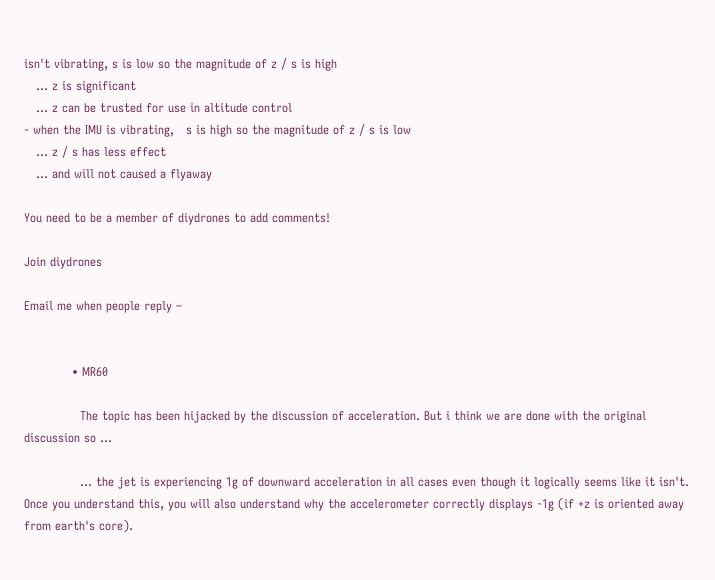isn't vibrating, s is low so the magnitude of z / s is high
   ... z is significant
   ... z can be trusted for use in altitude control
- when the IMU is vibrating,   s is high so the magnitude of z / s is low
   ... z / s has less effect
   ... and will not caused a flyaway

You need to be a member of diydrones to add comments!

Join diydrones

Email me when people reply –


            • MR60

              The topic has been hijacked by the discussion of acceleration. But i think we are done with the original discussion so ...

              ... the jet is experiencing 1g of downward acceleration in all cases even though it logically seems like it isn't. Once you understand this, you will also understand why the accelerometer correctly displays -1g (if +z is oriented away from earth's core).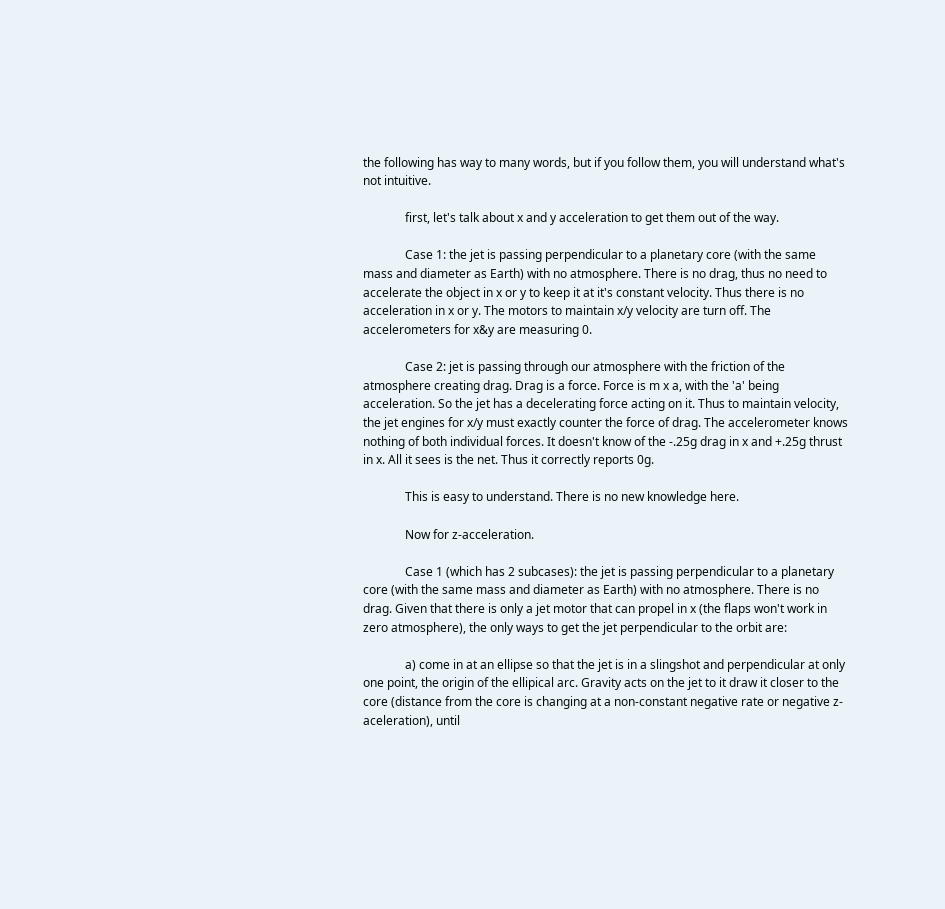the following has way to many words, but if you follow them, you will understand what's not intuitive.

              first, let's talk about x and y acceleration to get them out of the way.

              Case 1: the jet is passing perpendicular to a planetary core (with the same mass and diameter as Earth) with no atmosphere. There is no drag, thus no need to accelerate the object in x or y to keep it at it's constant velocity. Thus there is no acceleration in x or y. The motors to maintain x/y velocity are turn off. The accelerometers for x&y are measuring 0.

              Case 2: jet is passing through our atmosphere with the friction of the atmosphere creating drag. Drag is a force. Force is m x a, with the 'a' being acceleration. So the jet has a decelerating force acting on it. Thus to maintain velocity, the jet engines for x/y must exactly counter the force of drag. The accelerometer knows nothing of both individual forces. It doesn't know of the -.25g drag in x and +.25g thrust in x. All it sees is the net. Thus it correctly reports 0g.

              This is easy to understand. There is no new knowledge here.

              Now for z-acceleration.

              Case 1 (which has 2 subcases): the jet is passing perpendicular to a planetary core (with the same mass and diameter as Earth) with no atmosphere. There is no drag. Given that there is only a jet motor that can propel in x (the flaps won't work in zero atmosphere), the only ways to get the jet perpendicular to the orbit are:

              a) come in at an ellipse so that the jet is in a slingshot and perpendicular at only one point, the origin of the ellipical arc. Gravity acts on the jet to it draw it closer to the core (distance from the core is changing at a non-constant negative rate or negative z-aceleration), until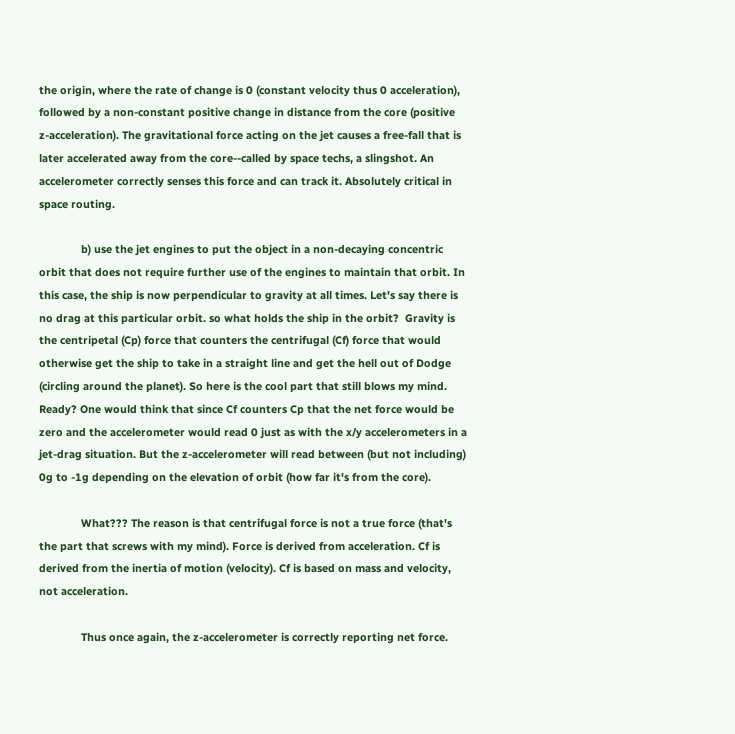the origin, where the rate of change is 0 (constant velocity thus 0 acceleration), followed by a non-constant positive change in distance from the core (positive z-acceleration). The gravitational force acting on the jet causes a free-fall that is later accelerated away from the core--called by space techs, a slingshot. An accelerometer correctly senses this force and can track it. Absolutely critical in space routing.

              b) use the jet engines to put the object in a non-decaying concentric orbit that does not require further use of the engines to maintain that orbit. In this case, the ship is now perpendicular to gravity at all times. Let's say there is no drag at this particular orbit. so what holds the ship in the orbit?  Gravity is the centripetal (Cp) force that counters the centrifugal (Cf) force that would otherwise get the ship to take in a straight line and get the hell out of Dodge (circling around the planet). So here is the cool part that still blows my mind. Ready? One would think that since Cf counters Cp that the net force would be zero and the accelerometer would read 0 just as with the x/y accelerometers in a jet-drag situation. But the z-accelerometer will read between (but not including) 0g to -1g depending on the elevation of orbit (how far it's from the core).

              What??? The reason is that centrifugal force is not a true force (that's the part that screws with my mind). Force is derived from acceleration. Cf is derived from the inertia of motion (velocity). Cf is based on mass and velocity, not acceleration.

              Thus once again, the z-accelerometer is correctly reporting net force.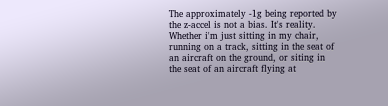The approximately -1g being reported by the z-accel is not a bias. It's reality. Whether i'm just sitting in my chair, running on a track, sitting in the seat of an aircraft on the ground, or siting in the seat of an aircraft flying at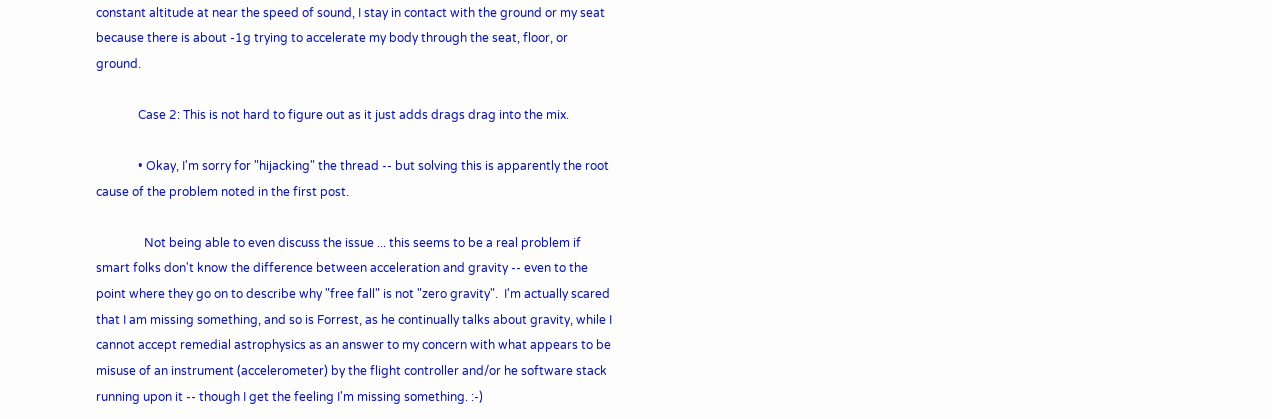constant altitude at near the speed of sound, I stay in contact with the ground or my seat because there is about -1g trying to accelerate my body through the seat, floor, or ground.

              Case 2: This is not hard to figure out as it just adds drags drag into the mix.

              • Okay, I'm sorry for "hijacking" the thread -- but solving this is apparently the root cause of the problem noted in the first post.

                Not being able to even discuss the issue ... this seems to be a real problem if smart folks don't know the difference between acceleration and gravity -- even to the point where they go on to describe why "free fall" is not "zero gravity".  I'm actually scared that I am missing something, and so is Forrest, as he continually talks about gravity, while I cannot accept remedial astrophysics as an answer to my concern with what appears to be misuse of an instrument (accelerometer) by the flight controller and/or he software stack running upon it -- though I get the feeling I'm missing something. :-)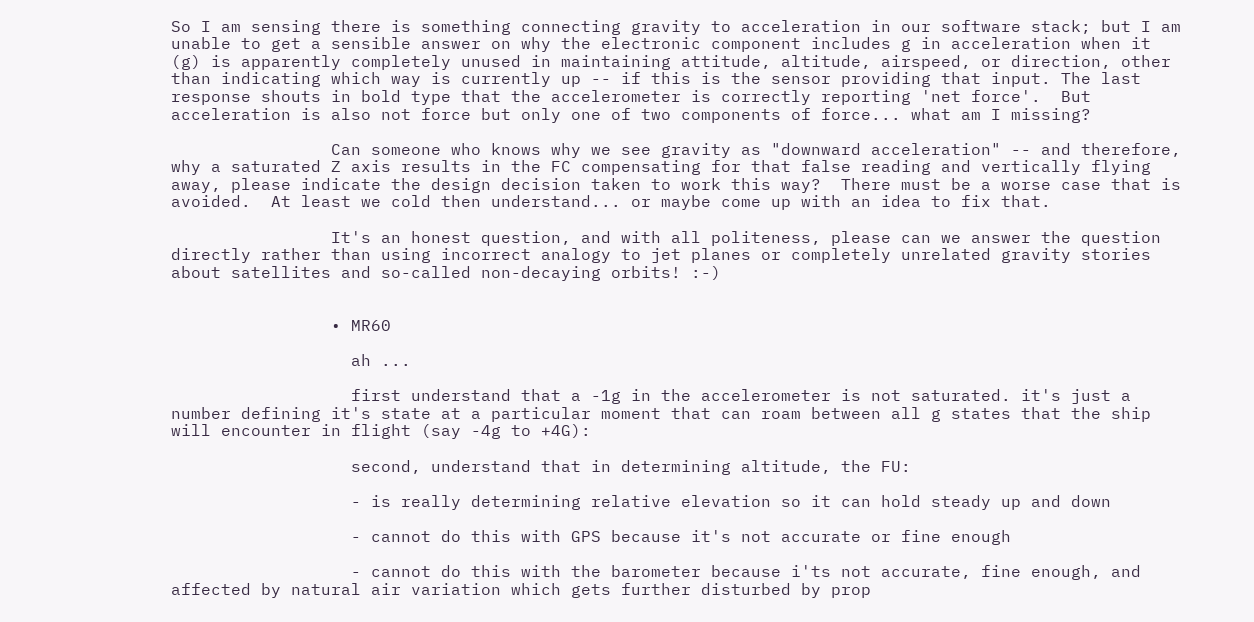So I am sensing there is something connecting gravity to acceleration in our software stack; but I am unable to get a sensible answer on why the electronic component includes g in acceleration when it (g) is apparently completely unused in maintaining attitude, altitude, airspeed, or direction, other than indicating which way is currently up -- if this is the sensor providing that input. The last response shouts in bold type that the accelerometer is correctly reporting 'net force'.  But acceleration is also not force but only one of two components of force... what am I missing?

                Can someone who knows why we see gravity as "downward acceleration" -- and therefore, why a saturated Z axis results in the FC compensating for that false reading and vertically flying away, please indicate the design decision taken to work this way?  There must be a worse case that is avoided.  At least we cold then understand... or maybe come up with an idea to fix that.

                It's an honest question, and with all politeness, please can we answer the question directly rather than using incorrect analogy to jet planes or completely unrelated gravity stories about satellites and so-called non-decaying orbits! :-)


                • MR60

                  ah ...

                  first understand that a -1g in the accelerometer is not saturated. it's just a number defining it's state at a particular moment that can roam between all g states that the ship will encounter in flight (say -4g to +4G):

                  second, understand that in determining altitude, the FU:

                  - is really determining relative elevation so it can hold steady up and down

                  - cannot do this with GPS because it's not accurate or fine enough

                  - cannot do this with the barometer because i'ts not accurate, fine enough, and affected by natural air variation which gets further disturbed by prop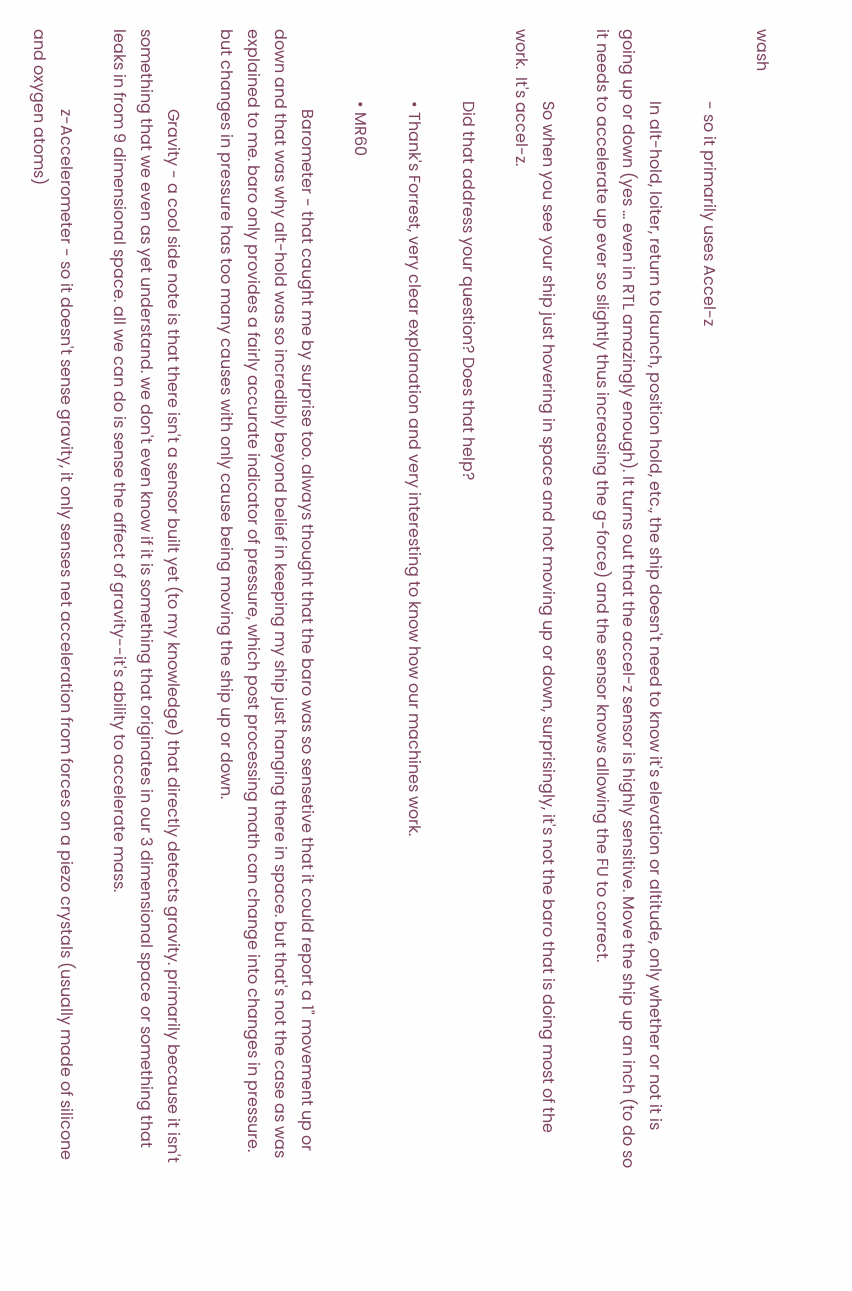wash

                  - so it primarily uses Accel-z

                  In alt-hold, loiter, return to launch, position hold, etc., the ship doesn't need to know it's elevation or altitude, only whether or not it is going up or down (yes ... even in RTL amazingly enough). It turns out that the accel-z sensor is highly sensitive. Move the ship up an inch (to do so it needs to accelerate up ever so slightly thus increasing the g-force) and the sensor knows allowing the FU to correct.

                  So when you see your ship just hovering in space and not moving up or down, surprisingly, it's not the baro that is doing most of the work.  It's accel-z.

                  Did that address your question? Does that help?

                  • Thank's Forrest, very clear explanation and very interesting to know how our machines work.

                  • MR60

                    Barometer - that caught me by surprise too. always thought that the baro was so sensetive that it could report a 1" movement up or down and that was why alt-hold was so incredibly beyond belief in keeping my ship just hanging there in space. but that's not the case as was explained to me. baro only provides a fairly accurate indicator of pressure, which post processing math can change into changes in pressure. but changes in pressure has too many causes with only cause being moving the ship up or down.

                    Gravity - a cool side note is that there isn't a sensor built yet (to my knowledge) that directly detects gravity. primarily because it isn't something that we even as yet understand. we don't even know if it is something that originates in our 3 dimensional space or something that leaks in from 9 dimensional space. all we can do is sense the affect of gravity--it's ability to accelerate mass.

                    z-Accelerometer - so it doesn't sense gravity, it only senses net acceleration from forces on a piezo crystals (usually made of silicone and oxygen atoms)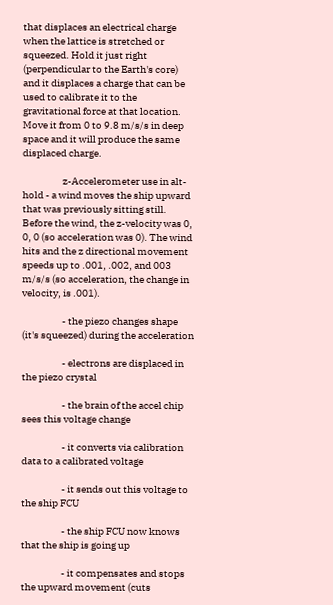that displaces an electrical charge when the lattice is stretched or squeezed. Hold it just right (perpendicular to the Earth's core) and it displaces a charge that can be used to calibrate it to the gravitational force at that location. Move it from 0 to 9.8 m/s/s in deep space and it will produce the same displaced charge.

                    z-Accelerometer use in alt-hold - a wind moves the ship upward that was previously sitting still. Before the wind, the z-velocity was 0, 0, 0 (so acceleration was 0). The wind hits and the z directional movement speeds up to .001, .002, and 003 m/s/s (so acceleration, the change in velocity, is .001).

                    - the piezo changes shape (it's squeezed) during the acceleration

                    - electrons are displaced in the piezo crystal

                    - the brain of the accel chip sees this voltage change

                    - it converts via calibration data to a calibrated voltage

                    - it sends out this voltage to the ship FCU

                    - the ship FCU now knows that the ship is going up

                    - it compensates and stops the upward movement (cuts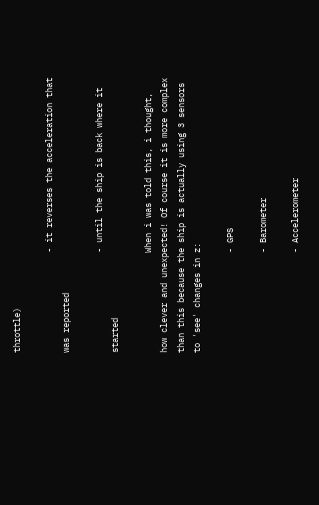throttle)

                    - it reverses the acceleration that was reported

                    - until the ship is back where it started

                    When i was told this, i thought, how clever and unexpected! Of course it is more complex than this because the ship is actually using 3 sensors to 'see' changes in z:

                    - GPS

                    - Barometer

                    - Accelerometer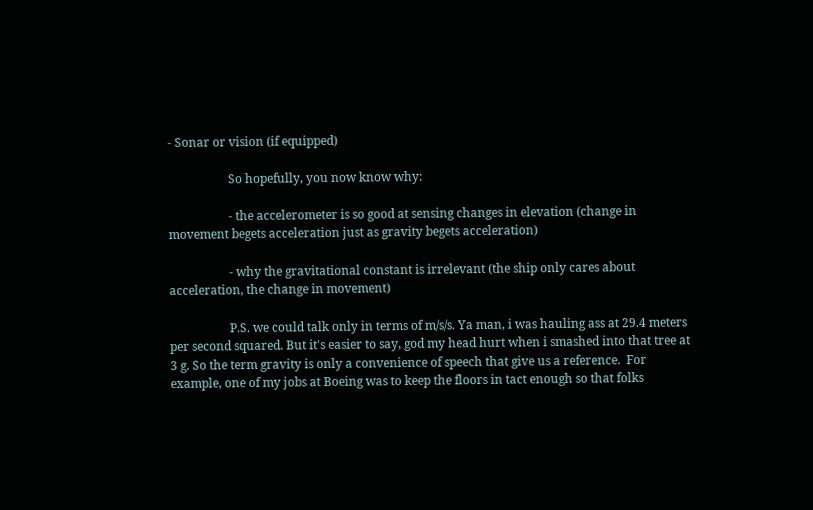- Sonar or vision (if equipped)

                    So hopefully, you now know why:

                    - the accelerometer is so good at sensing changes in elevation (change in movement begets acceleration just as gravity begets acceleration)

                    - why the gravitational constant is irrelevant (the ship only cares about acceleration, the change in movement)

                    P.S. we could talk only in terms of m/s/s. Ya man, i was hauling ass at 29.4 meters per second squared. But it's easier to say, god my head hurt when i smashed into that tree at 3 g. So the term gravity is only a convenience of speech that give us a reference.  For example, one of my jobs at Boeing was to keep the floors in tact enough so that folks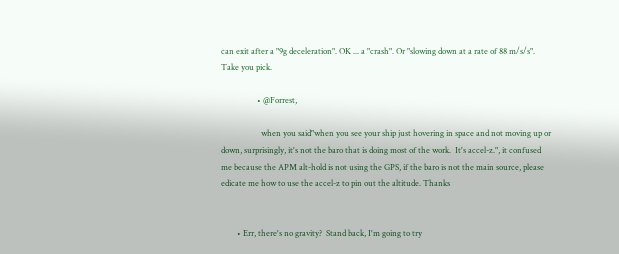can exit after a "9g deceleration". OK ... a "crash". Or "slowing down at a rate of 88 m/s/s". Take you pick.

                  • @Forrest,

                    when you said"when you see your ship just hovering in space and not moving up or down, surprisingly, it's not the baro that is doing most of the work.  It's accel-z.", it confused me because the APM alt-hold is not using the GPS, if the baro is not the main source, please edicate me how to use the accel-z to pin out the altitude. Thanks


        • Err, there's no gravity?  Stand back, I'm going to try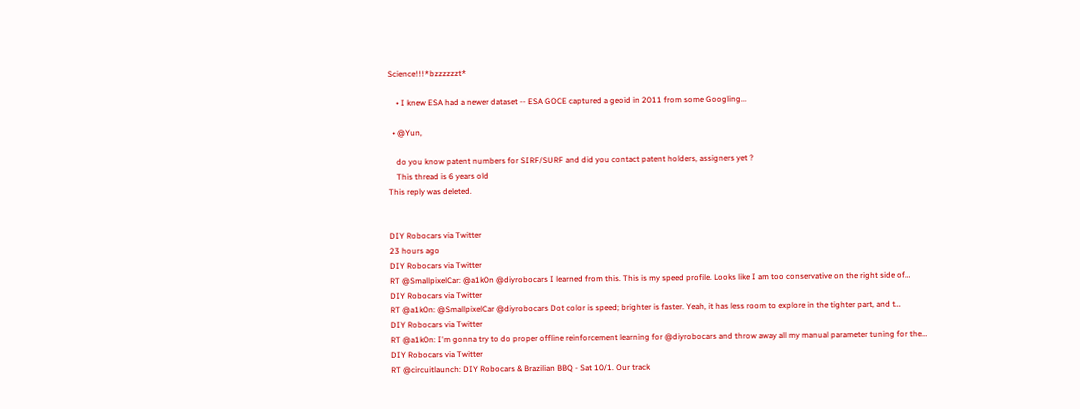Science!!!*bzzzzzzt*

    • I knew ESA had a newer dataset -- ESA GOCE captured a geoid in 2011 from some Googling...

  • @Yun,

    do you know patent numbers for SIRF/SURF and did you contact patent holders, assigners yet ?
    This thread is 6 years old
This reply was deleted.


DIY Robocars via Twitter
23 hours ago
DIY Robocars via Twitter
RT @SmallpixelCar: @a1k0n @diyrobocars I learned from this. This is my speed profile. Looks like I am too conservative on the right side of…
DIY Robocars via Twitter
RT @a1k0n: @SmallpixelCar @diyrobocars Dot color is speed; brighter is faster. Yeah, it has less room to explore in the tighter part, and t…
DIY Robocars via Twitter
RT @a1k0n: I'm gonna try to do proper offline reinforcement learning for @diyrobocars and throw away all my manual parameter tuning for the…
DIY Robocars via Twitter
RT @circuitlaunch: DIY Robocars & Brazilian BBQ - Sat 10/1. Our track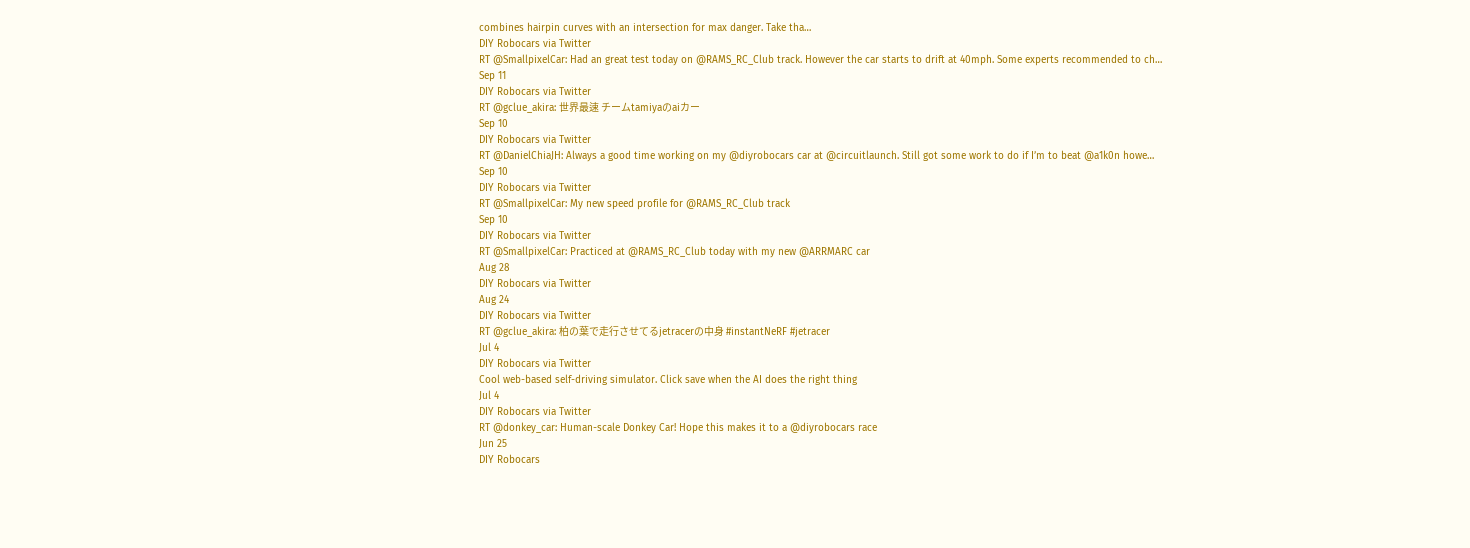combines hairpin curves with an intersection for max danger. Take tha…
DIY Robocars via Twitter
RT @SmallpixelCar: Had an great test today on @RAMS_RC_Club track. However the car starts to drift at 40mph. Some experts recommended to ch…
Sep 11
DIY Robocars via Twitter
RT @gclue_akira: 世界最速 チームtamiyaのaiカー
Sep 10
DIY Robocars via Twitter
RT @DanielChiaJH: Always a good time working on my @diyrobocars car at @circuitlaunch. Still got some work to do if I’m to beat @a1k0n howe…
Sep 10
DIY Robocars via Twitter
RT @SmallpixelCar: My new speed profile for @RAMS_RC_Club track
Sep 10
DIY Robocars via Twitter
RT @SmallpixelCar: Practiced at @RAMS_RC_Club today with my new @ARRMARC car
Aug 28
DIY Robocars via Twitter
Aug 24
DIY Robocars via Twitter
RT @gclue_akira: 柏の葉で走行させてるjetracerの中身 #instantNeRF #jetracer
Jul 4
DIY Robocars via Twitter
Cool web-based self-driving simulator. Click save when the AI does the right thing
Jul 4
DIY Robocars via Twitter
RT @donkey_car: Human-scale Donkey Car! Hope this makes it to a @diyrobocars race
Jun 25
DIY Robocars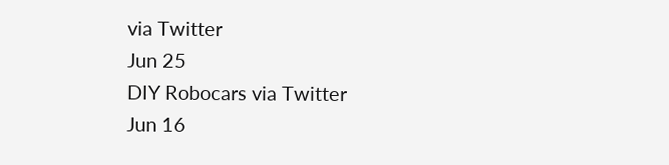via Twitter
Jun 25
DIY Robocars via Twitter
Jun 16